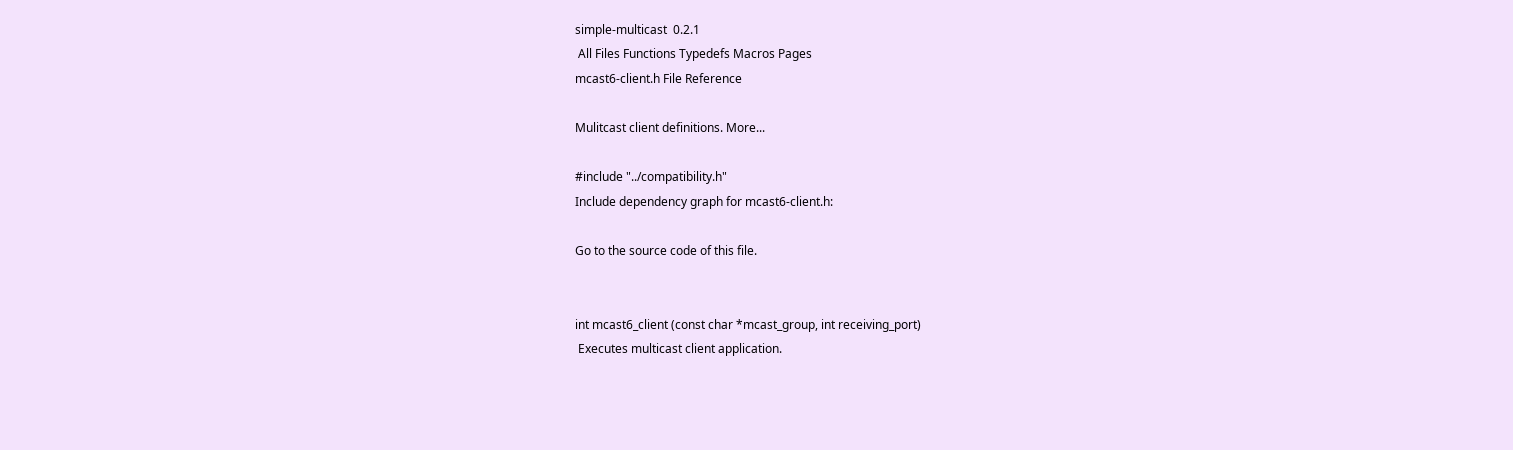simple-multicast  0.2.1
 All Files Functions Typedefs Macros Pages
mcast6-client.h File Reference

Mulitcast client definitions. More...

#include "../compatibility.h"
Include dependency graph for mcast6-client.h:

Go to the source code of this file.


int mcast6_client (const char *mcast_group, int receiving_port)
 Executes multicast client application.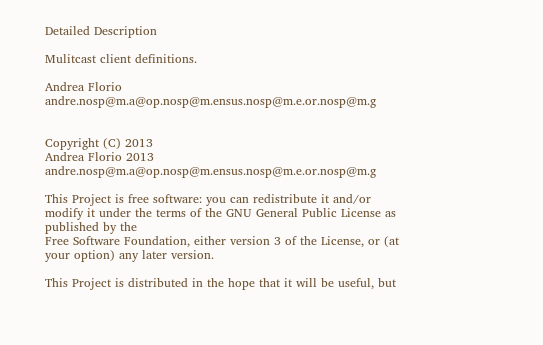Detailed Description

Mulitcast client definitions.

Andrea Florio andre.nosp@m.a@op.nosp@m.ensus.nosp@m.e.or.nosp@m.g


Copyright (C) 2013
Andrea Florio 2013 andre.nosp@m.a@op.nosp@m.ensus.nosp@m.e.or.nosp@m.g

This Project is free software: you can redistribute it and/or modify it under the terms of the GNU General Public License as published by the
Free Software Foundation, either version 3 of the License, or (at your option) any later version.

This Project is distributed in the hope that it will be useful, but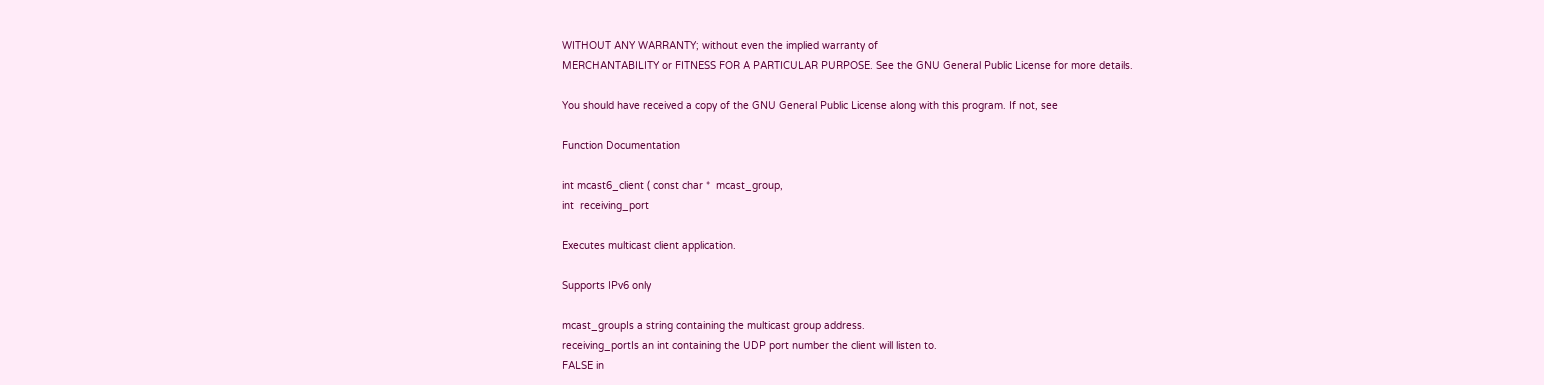WITHOUT ANY WARRANTY; without even the implied warranty of
MERCHANTABILITY or FITNESS FOR A PARTICULAR PURPOSE. See the GNU General Public License for more details.

You should have received a copy of the GNU General Public License along with this program. If not, see

Function Documentation

int mcast6_client ( const char *  mcast_group,
int  receiving_port

Executes multicast client application.

Supports IPv6 only

mcast_groupIs a string containing the multicast group address.
receiving_portIs an int containing the UDP port number the client will listen to.
FALSE in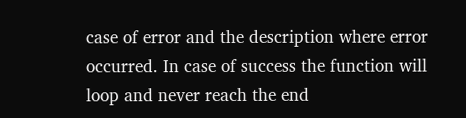case of error and the description where error occurred. In case of success the function will loop and never reach the end